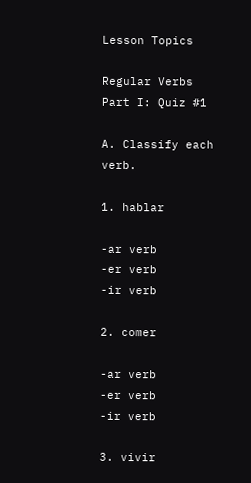Lesson Topics

Regular Verbs Part I: Quiz #1

A. Classify each verb.

1. hablar

-ar verb
-er verb
-ir verb

2. comer

-ar verb
-er verb
-ir verb

3. vivir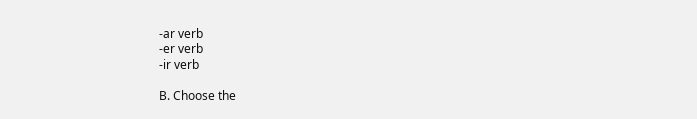-ar verb
-er verb
-ir verb

B. Choose the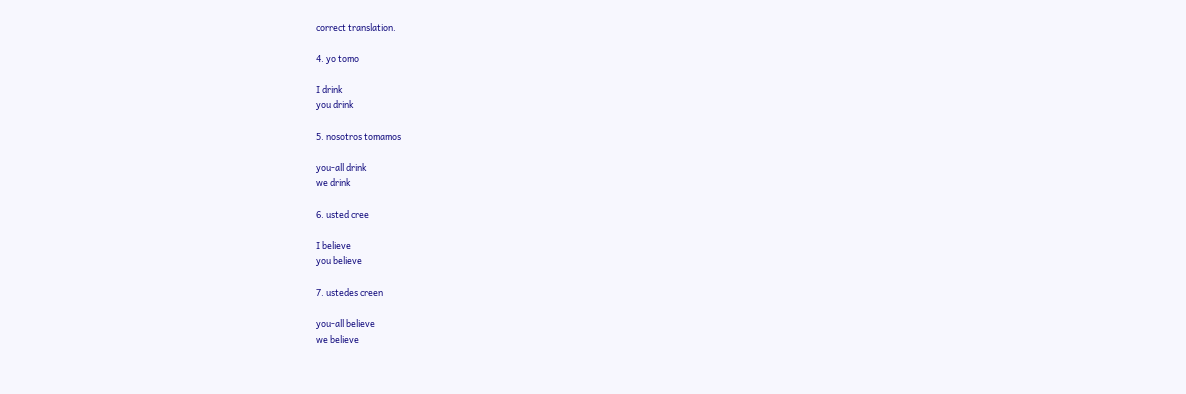correct translation.

4. yo tomo

I drink
you drink

5. nosotros tomamos

you-all drink
we drink

6. usted cree

I believe
you believe

7. ustedes creen

you-all believe
we believe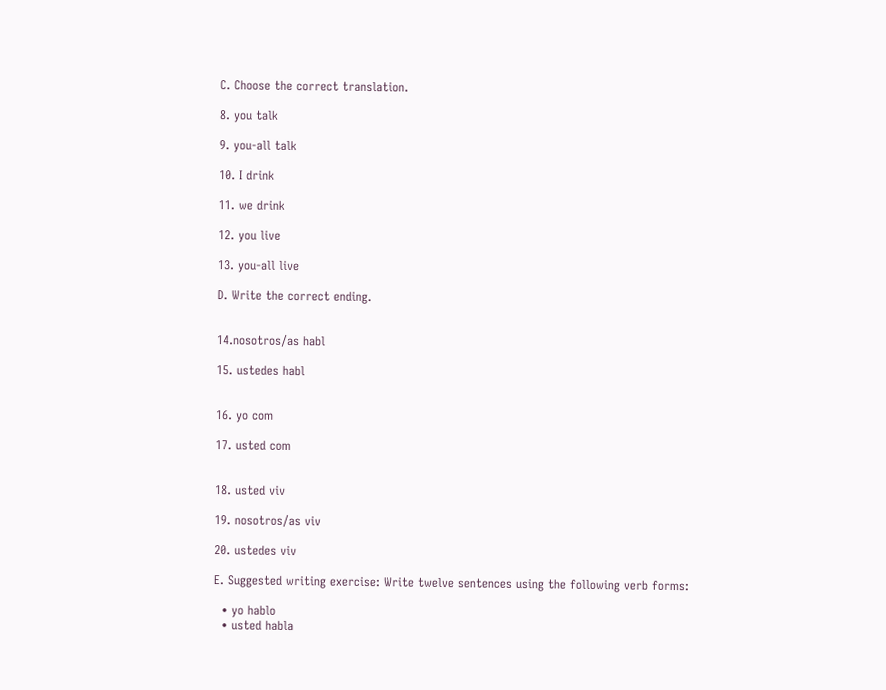C. Choose the correct translation.

8. you talk

9. you-all talk

10. I drink

11. we drink

12. you live

13. you-all live

D. Write the correct ending.


14.nosotros/as habl

15. ustedes habl


16. yo com

17. usted com


18. usted viv

19. nosotros/as viv

20. ustedes viv

E. Suggested writing exercise: Write twelve sentences using the following verb forms:

  • yo hablo
  • usted habla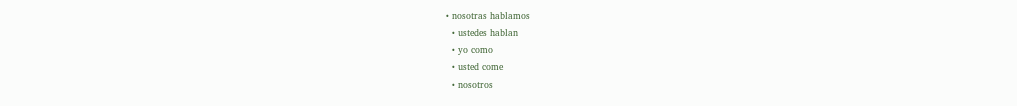• nosotras hablamos
  • ustedes hablan
  • yo como
  • usted come
  • nosotros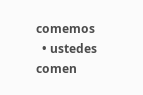comemos
  • ustedes comen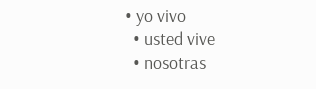• yo vivo
  • usted vive
  • nosotras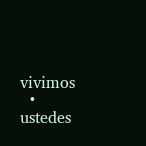vivimos
  • ustedes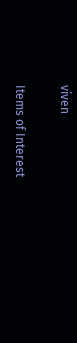viven

Items of Interest